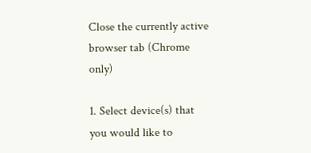Close the currently active browser tab (Chrome only)

1. Select device(s) that you would like to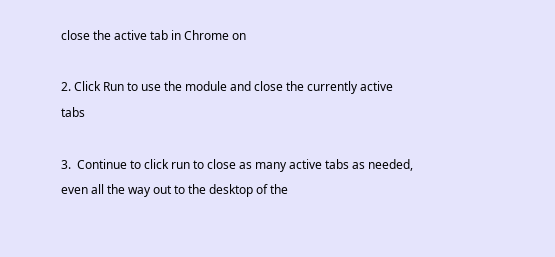close the active tab in Chrome on

2. Click Run to use the module and close the currently active tabs

3.  Continue to click run to close as many active tabs as needed, even all the way out to the desktop of the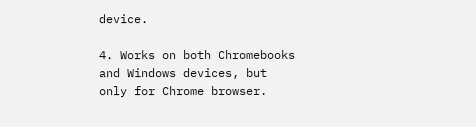device.

4. Works on both Chromebooks and Windows devices, but only for Chrome browser.